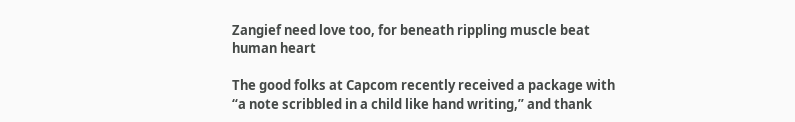Zangief need love too, for beneath rippling muscle beat human heart

The good folks at Capcom recently received a package with “a note scribbled in a child like hand writing,” and thank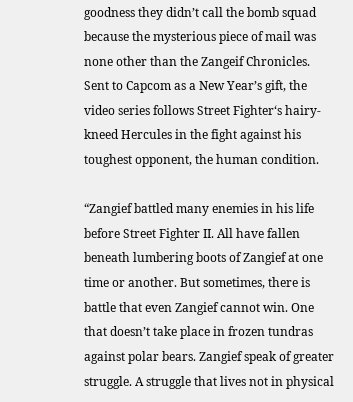goodness they didn’t call the bomb squad because the mysterious piece of mail was none other than the Zangeif Chronicles. Sent to Capcom as a New Year’s gift, the video series follows Street Fighter‘s hairy-kneed Hercules in the fight against his toughest opponent, the human condition.

“Zangief battled many enemies in his life before Street Fighter II. All have fallen beneath lumbering boots of Zangief at one time or another. But sometimes, there is battle that even Zangief cannot win. One that doesn’t take place in frozen tundras against polar bears. Zangief speak of greater struggle. A struggle that lives not in physical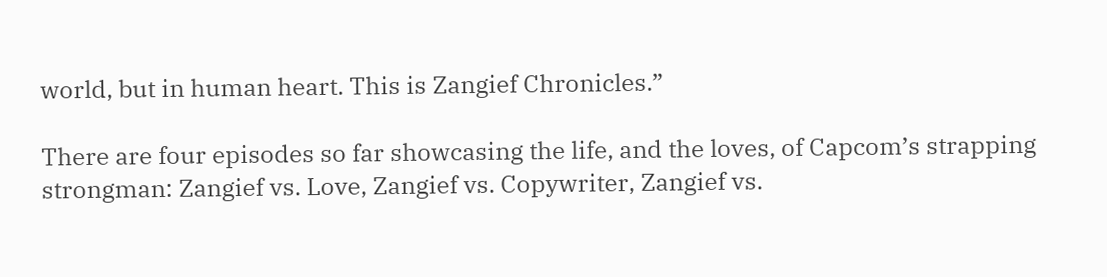world, but in human heart. This is Zangief Chronicles.”

There are four episodes so far showcasing the life, and the loves, of Capcom’s strapping strongman: Zangief vs. Love, Zangief vs. Copywriter, Zangief vs.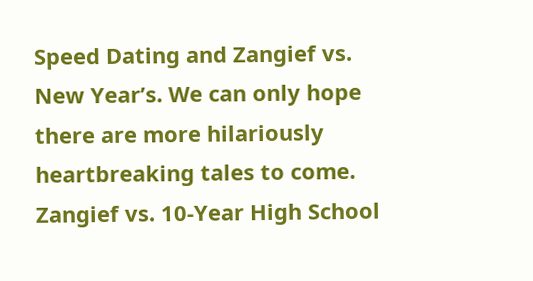Speed Dating and Zangief vs. New Year’s. We can only hope there are more hilariously heartbreaking tales to come. Zangief vs. 10-Year High School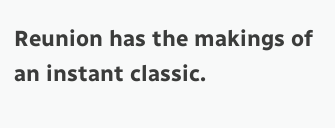Reunion has the makings of an instant classic.